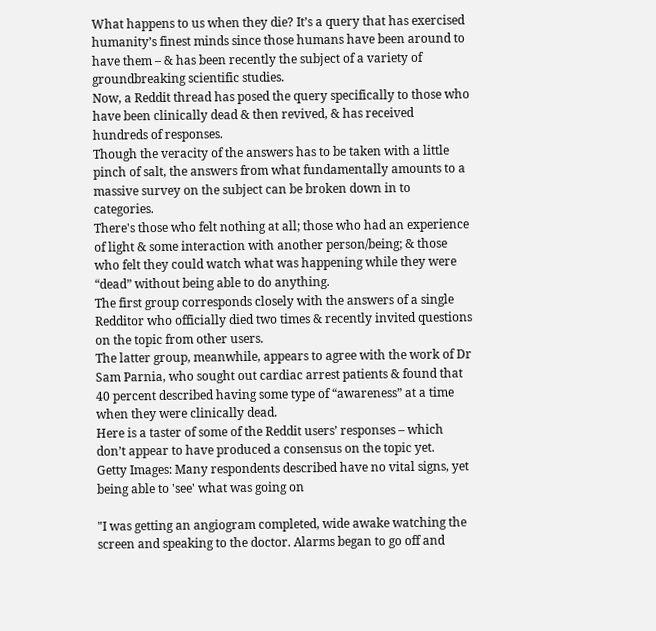What happens to us when they die? It’s a query that has exercised humanity’s finest minds since those humans have been around to have them – & has been recently the subject of a variety of groundbreaking scientific studies.
Now, a Reddit thread has posed the query specifically to those who have been clinically dead & then revived, & has received hundreds of responses.
Though the veracity of the answers has to be taken with a little pinch of salt, the answers from what fundamentally amounts to a massive survey on the subject can be broken down in to categories.
There's those who felt nothing at all; those who had an experience of light & some interaction with another person/being; & those who felt they could watch what was happening while they were “dead” without being able to do anything.
The first group corresponds closely with the answers of a single Redditor who officially died two times & recently invited questions on the topic from other users.
The latter group, meanwhile, appears to agree with the work of Dr Sam Parnia, who sought out cardiac arrest patients & found that  40 percent described having some type of “awareness” at a time when they were clinically dead.
Here is a taster of some of the Reddit users’ responses – which don’t appear to have produced a consensus on the topic yet.
Getty Images: Many respondents described have no vital signs, yet being able to 'see' what was going on

"I was getting an angiogram completed, wide awake watching the screen and speaking to the doctor. Alarms began to go off and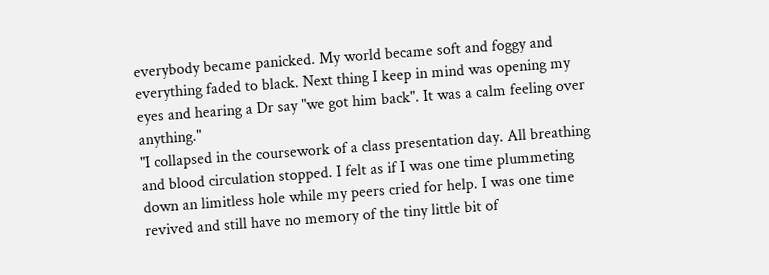everybody became panicked. My world became soft and foggy and everything faded to black. Next thing I keep in mind was opening my eyes and hearing a Dr say "we got him back". It was a calm feeling over anything."
"I collapsed in the coursework of a class presentation day. All breathing and blood circulation stopped. I felt as if I was one time plummeting down an limitless hole while my peers cried for help. I was one time revived and still have no memory of the tiny little bit of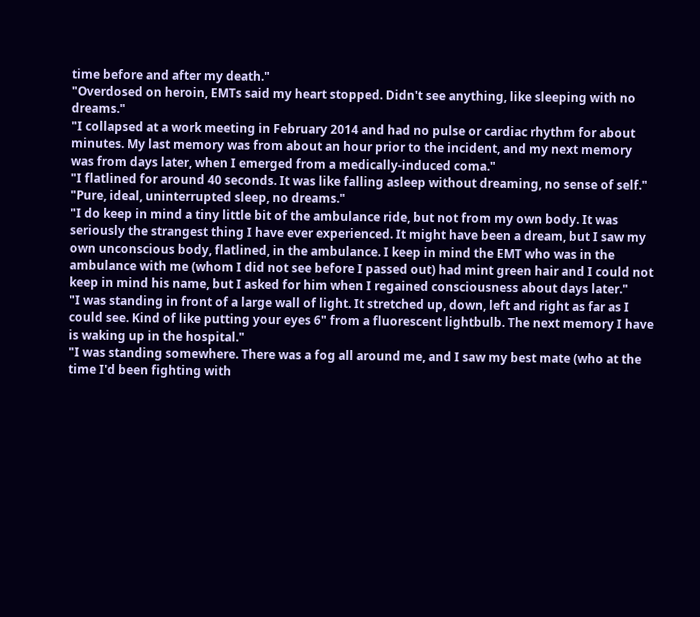time before and after my death."
"Overdosed on heroin, EMTs said my heart stopped. Didn't see anything, like sleeping with no dreams."
"I collapsed at a work meeting in February 2014 and had no pulse or cardiac rhythm for about minutes. My last memory was from about an hour prior to the incident, and my next memory was from days later, when I emerged from a medically-induced coma."
"I flatlined for around 40 seconds. It was like falling asleep without dreaming, no sense of self."
"Pure, ideal, uninterrupted sleep, no dreams."
"I do keep in mind a tiny little bit of the ambulance ride, but not from my own body. It was seriously the strangest thing I have ever experienced. It might have been a dream, but I saw my own unconscious body, flatlined, in the ambulance. I keep in mind the EMT who was in the ambulance with me (whom I did not see before I passed out) had mint green hair and I could not keep in mind his name, but I asked for him when I regained consciousness about days later."
"I was standing in front of a large wall of light. It stretched up, down, left and right as far as I could see. Kind of like putting your eyes 6" from a fluorescent lightbulb. The next memory I have is waking up in the hospital."
"I was standing somewhere. There was a fog all around me, and I saw my best mate (who at the time I'd been fighting with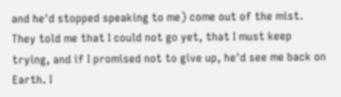and he'd stopped speaking to me) come out of the mist. They told me that I could not go yet, that I must keep trying, and if I promised not to give up, he'd see me back on Earth. I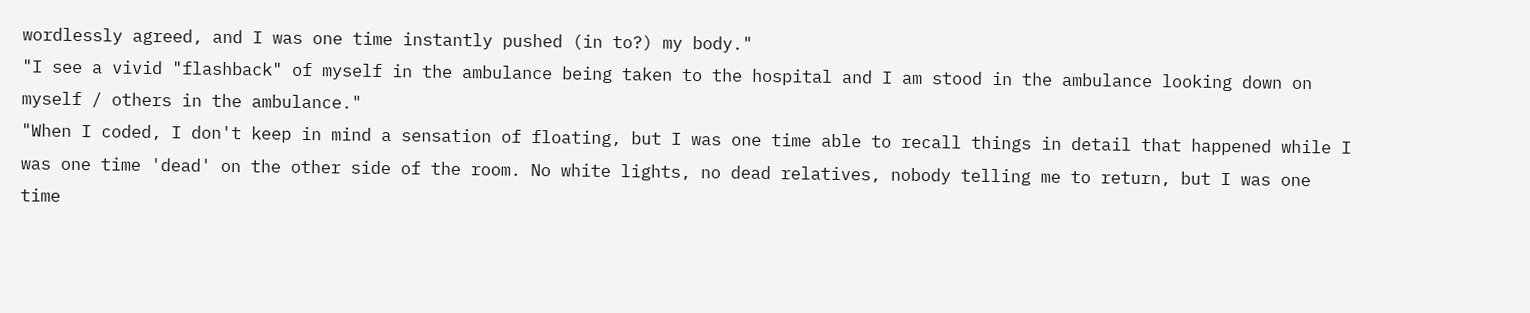wordlessly agreed, and I was one time instantly pushed (in to?) my body."
"I see a vivid "flashback" of myself in the ambulance being taken to the hospital and I am stood in the ambulance looking down on myself / others in the ambulance."
"When I coded, I don't keep in mind a sensation of floating, but I was one time able to recall things in detail that happened while I was one time 'dead' on the other side of the room. No white lights, no dead relatives, nobody telling me to return, but I was one time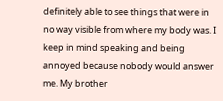definitely able to see things that were in no way visible from where my body was. I keep in mind speaking and being annoyed because nobody would answer me. My brother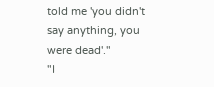told me 'you didn't say anything, you were dead'."
"I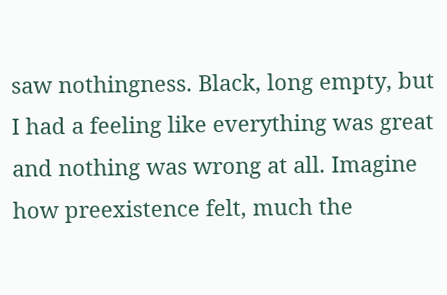saw nothingness. Black, long empty, but I had a feeling like everything was great and nothing was wrong at all. Imagine how preexistence felt, much the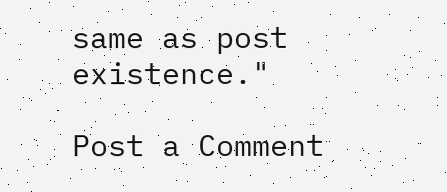same as post existence."

Post a Comment